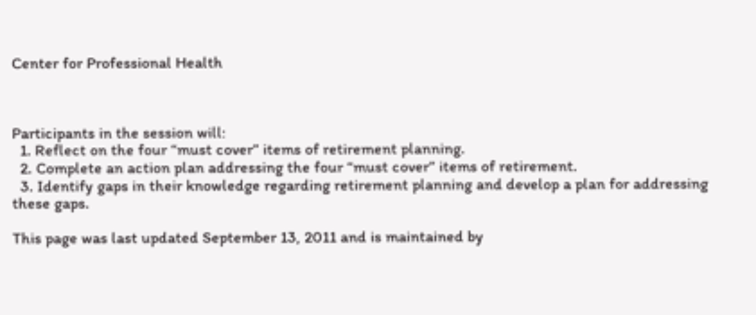Center for Professional Health



Participants in the session will:
  1. Reflect on the four “must cover” items of retirement planning.
  2. Complete an action plan addressing the four “must cover” items of retirement.
  3. Identify gaps in their knowledge regarding retirement planning and develop a plan for addressing these gaps.

This page was last updated September 13, 2011 and is maintained by